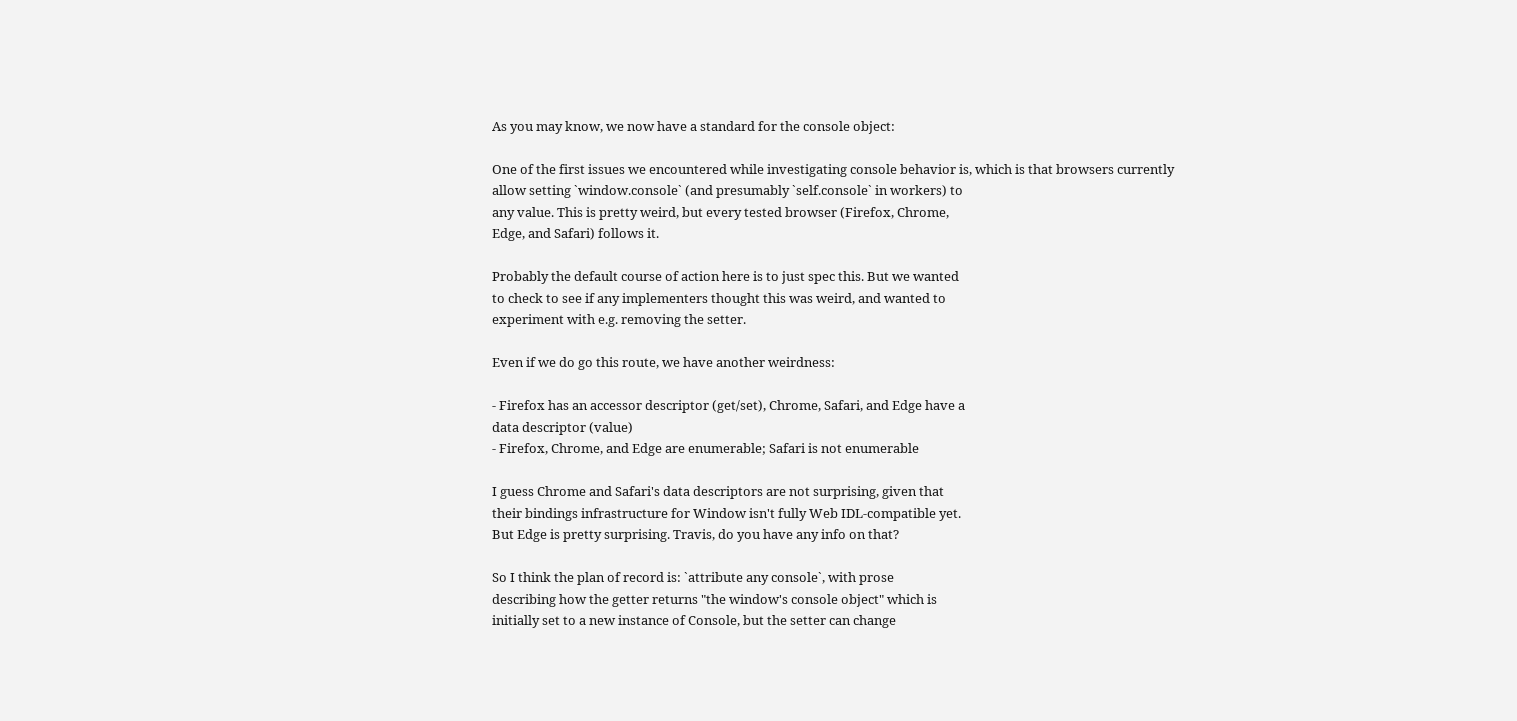As you may know, we now have a standard for the console object:

One of the first issues we encountered while investigating console behavior is, which is that browsers currently
allow setting `window.console` (and presumably `self.console` in workers) to
any value. This is pretty weird, but every tested browser (Firefox, Chrome,
Edge, and Safari) follows it.

Probably the default course of action here is to just spec this. But we wanted
to check to see if any implementers thought this was weird, and wanted to
experiment with e.g. removing the setter.

Even if we do go this route, we have another weirdness:

- Firefox has an accessor descriptor (get/set), Chrome, Safari, and Edge have a
data descriptor (value)
- Firefox, Chrome, and Edge are enumerable; Safari is not enumerable

I guess Chrome and Safari's data descriptors are not surprising, given that
their bindings infrastructure for Window isn't fully Web IDL-compatible yet.
But Edge is pretty surprising. Travis, do you have any info on that?

So I think the plan of record is: `attribute any console`, with prose
describing how the getter returns "the window's console object" which is
initially set to a new instance of Console, but the setter can change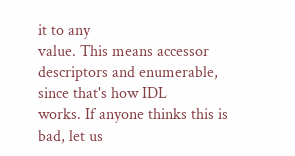it to any
value. This means accessor descriptors and enumerable, since that's how IDL
works. If anyone thinks this is bad, let us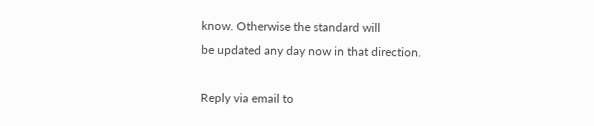know. Otherwise the standard will
be updated any day now in that direction.

Reply via email to